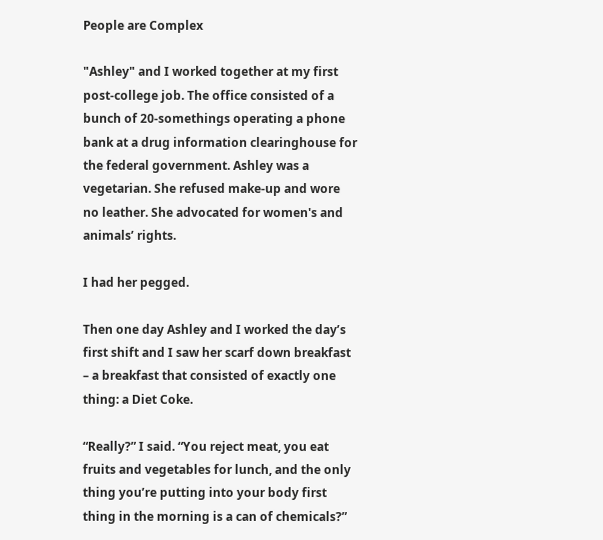People are Complex

"Ashley" and I worked together at my first post-college job. The office consisted of a bunch of 20-somethings operating a phone bank at a drug information clearinghouse for the federal government. Ashley was a vegetarian. She refused make-up and wore no leather. She advocated for women's and animals’ rights.

I had her pegged.

Then one day Ashley and I worked the day’s first shift and I saw her scarf down breakfast – a breakfast that consisted of exactly one thing: a Diet Coke.

“Really?” I said. “You reject meat, you eat fruits and vegetables for lunch, and the only thing you’re putting into your body first thing in the morning is a can of chemicals?”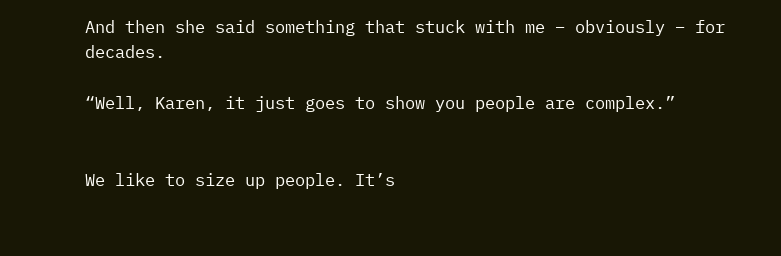And then she said something that stuck with me – obviously – for decades.

“Well, Karen, it just goes to show you people are complex.”


We like to size up people. It’s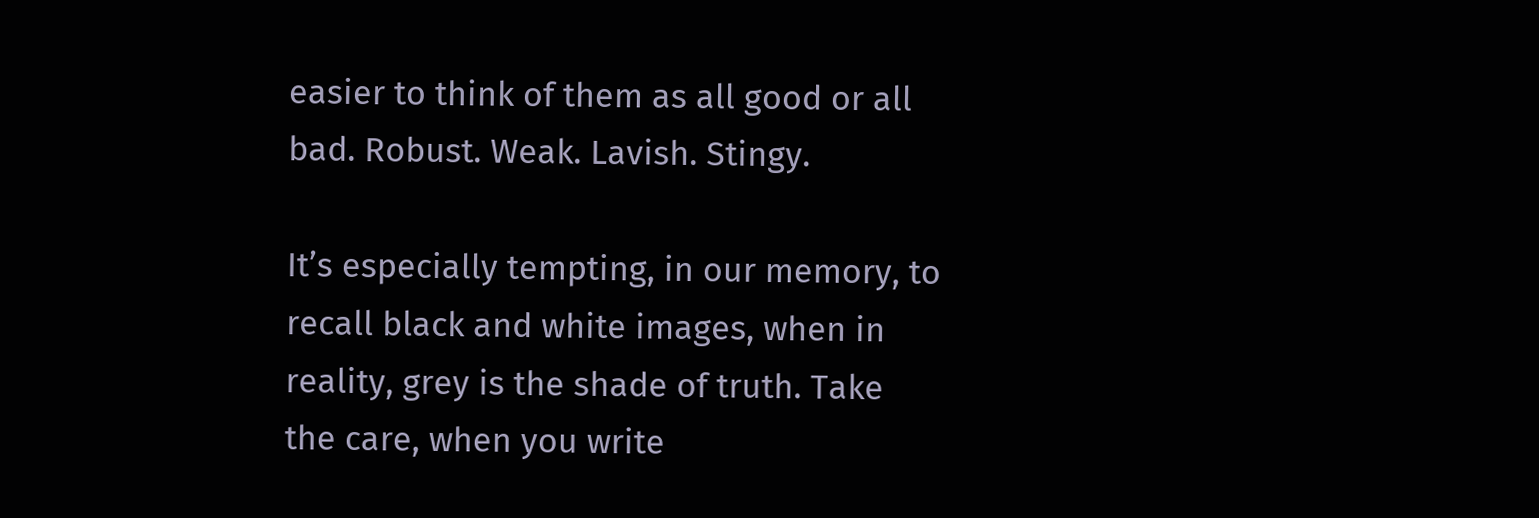easier to think of them as all good or all bad. Robust. Weak. Lavish. Stingy.

It’s especially tempting, in our memory, to recall black and white images, when in reality, grey is the shade of truth. Take the care, when you write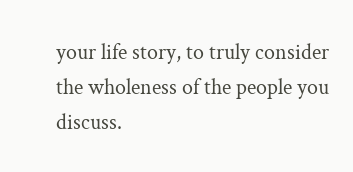your life story, to truly consider the wholeness of the people you discuss.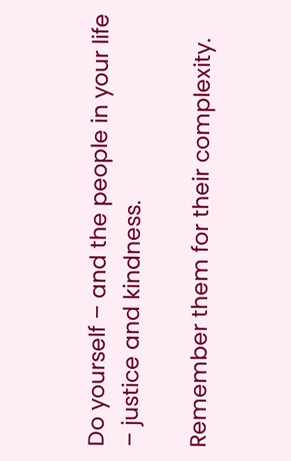Do yourself – and the people in your life – justice and kindness.

Remember them for their complexity.